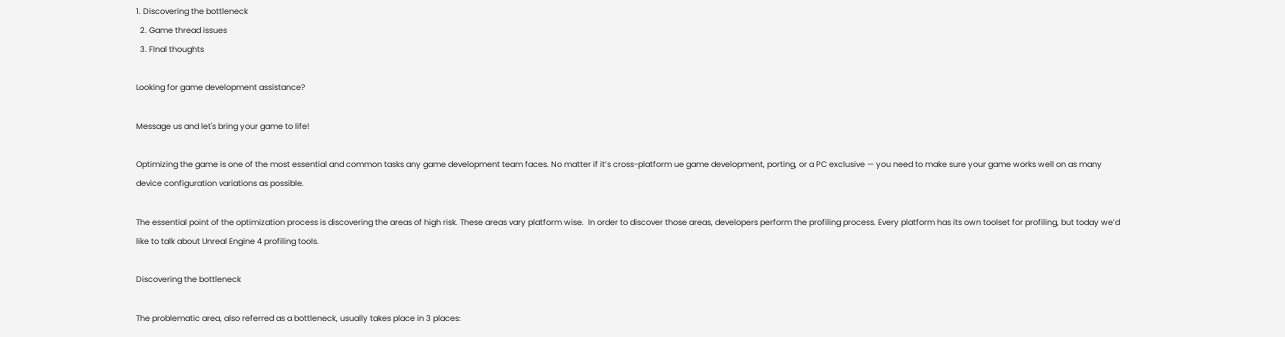1. Discovering the bottleneck
  2. Game thread issues
  3. FInal thoughts

Looking for game development assistance?

Message us and let's bring your game to life!

Optimizing the game is one of the most essential and common tasks any game development team faces. No matter if it’s cross-platform ue game development, porting, or a PC exclusive — you need to make sure your game works well on as many device configuration variations as possible.

The essential point of the optimization process is discovering the areas of high risk. These areas vary platform wise.  In order to discover those areas, developers perform the profiling process. Every platform has its own toolset for profiling, but today we’d like to talk about Unreal Engine 4 profiling tools.

Discovering the bottleneck

The problematic area, also referred as a bottleneck, usually takes place in 3 places: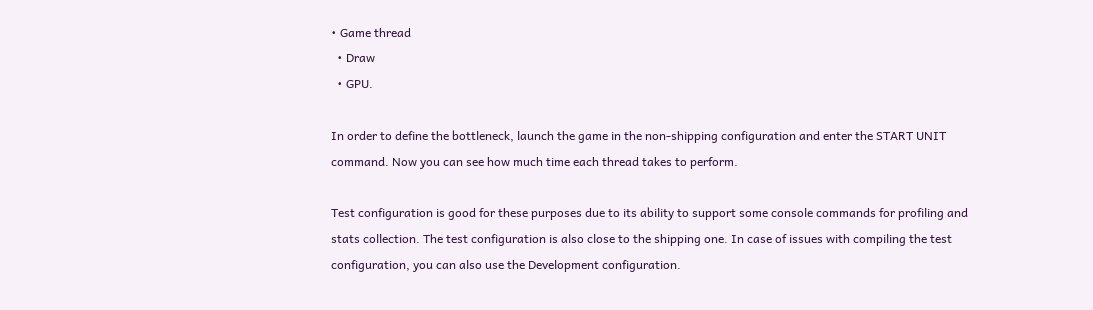• Game thread
  • Draw
  • GPU.

In order to define the bottleneck, launch the game in the non-shipping configuration and enter the START UNIT command. Now you can see how much time each thread takes to perform.

Test configuration is good for these purposes due to its ability to support some console commands for profiling and stats collection. The test configuration is also close to the shipping one. In case of issues with compiling the test configuration, you can also use the Development configuration.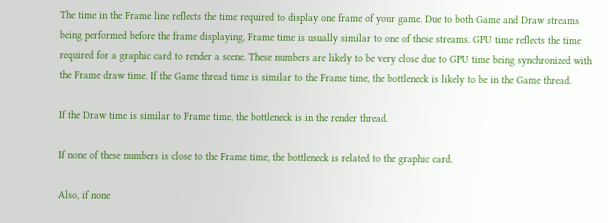The time in the Frame line reflects the time required to display one frame of your game. Due to both Game and Draw streams being performed before the frame displaying, Frame time is usually similar to one of these streams. GPU time reflects the time required for a graphic card to render a scene. These numbers are likely to be very close due to GPU time being synchronized with the Frame draw time. If the Game thread time is similar to the Frame time, the bottleneck is likely to be in the Game thread.

If the Draw time is similar to Frame time, the bottleneck is in the render thread.

If none of these numbers is close to the Frame time, the bottleneck is related to the graphic card.

Also, if none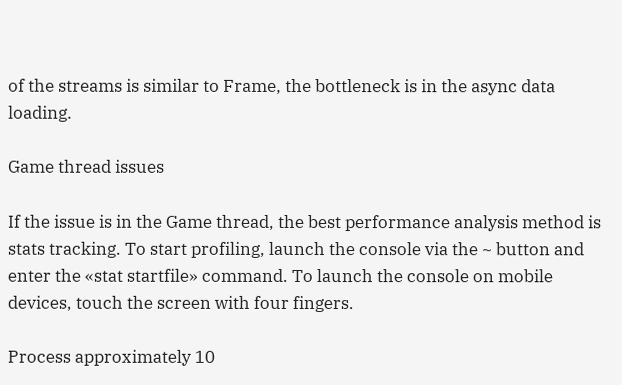of the streams is similar to Frame, the bottleneck is in the async data loading.

Game thread issues

If the issue is in the Game thread, the best performance analysis method is stats tracking. To start profiling, launch the console via the ~ button and enter the «stat startfile» command. To launch the console on mobile devices, touch the screen with four fingers.

Process approximately 10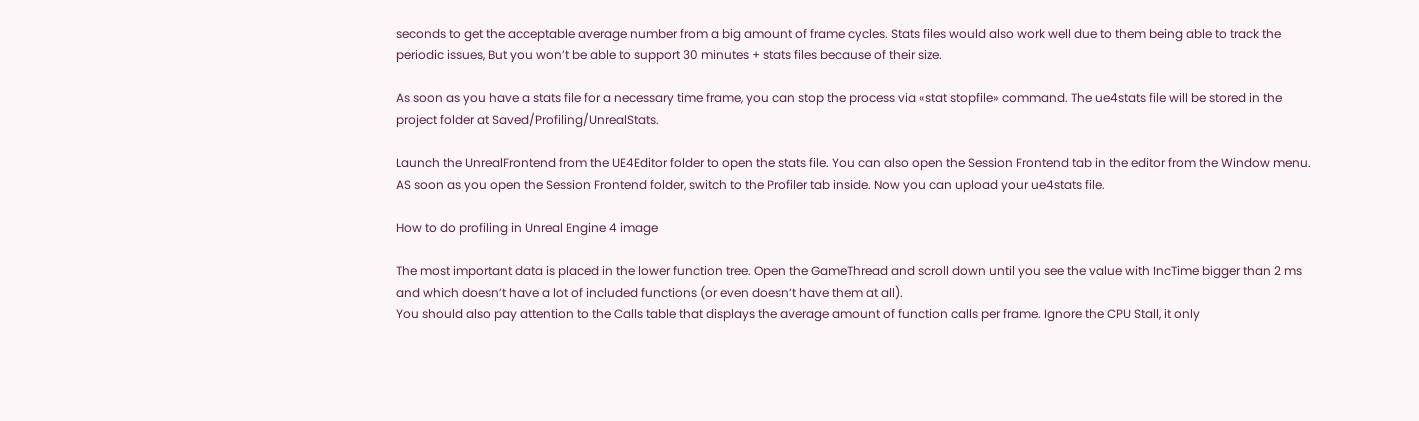seconds to get the acceptable average number from a big amount of frame cycles. Stats files would also work well due to them being able to track the periodic issues, But you won’t be able to support 30 minutes + stats files because of their size.

As soon as you have a stats file for a necessary time frame, you can stop the process via «stat stopfile» command. The ue4stats file will be stored in the project folder at Saved/Profiling/UnrealStats.

Launch the UnrealFrontend from the UE4Editor folder to open the stats file. You can also open the Session Frontend tab in the editor from the Window menu. AS soon as you open the Session Frontend folder, switch to the Profiler tab inside. Now you can upload your ue4stats file.

How to do profiling in Unreal Engine 4 image

The most important data is placed in the lower function tree. Open the GameThread and scroll down until you see the value with IncTime bigger than 2 ms and which doesn’t have a lot of included functions (or even doesn’t have them at all).
You should also pay attention to the Calls table that displays the average amount of function calls per frame. Ignore the CPU Stall, it only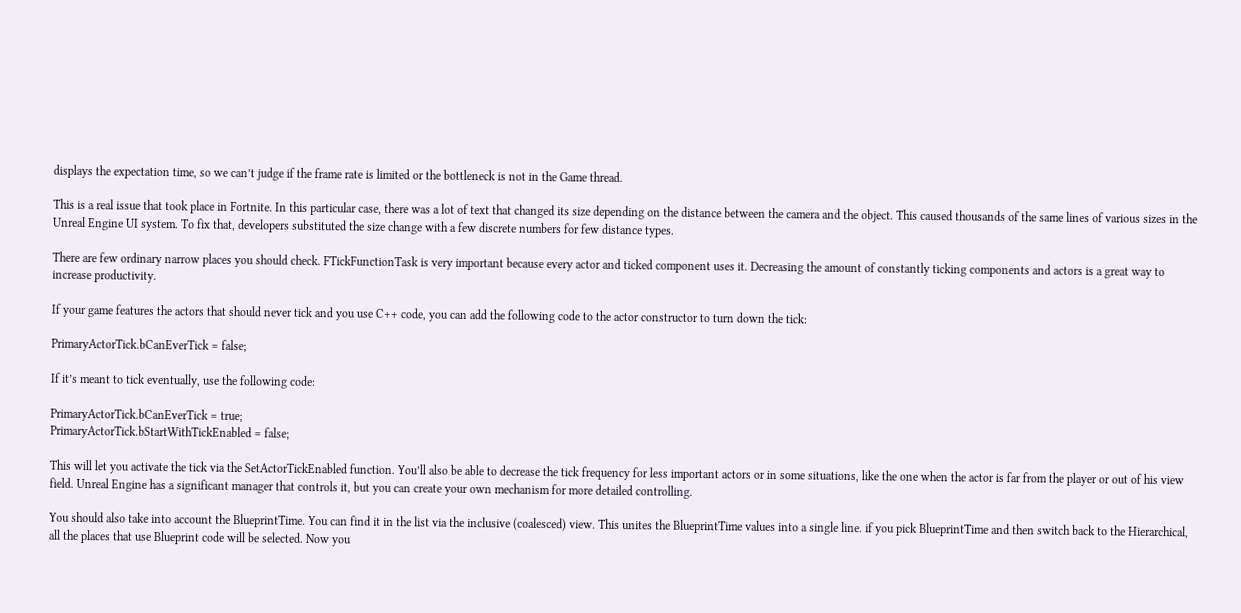displays the expectation time, so we can’t judge if the frame rate is limited or the bottleneck is not in the Game thread.

This is a real issue that took place in Fortnite. In this particular case, there was a lot of text that changed its size depending on the distance between the camera and the object. This caused thousands of the same lines of various sizes in the Unreal Engine UI system. To fix that, developers substituted the size change with a few discrete numbers for few distance types.

There are few ordinary narrow places you should check. FTickFunctionTask is very important because every actor and ticked component uses it. Decreasing the amount of constantly ticking components and actors is a great way to increase productivity.

If your game features the actors that should never tick and you use C++ code, you can add the following code to the actor constructor to turn down the tick:

PrimaryActorTick.bCanEverTick = false;

If it’s meant to tick eventually, use the following code:

PrimaryActorTick.bCanEverTick = true;
PrimaryActorTick.bStartWithTickEnabled = false;

This will let you activate the tick via the SetActorTickEnabled function. You’ll also be able to decrease the tick frequency for less important actors or in some situations, like the one when the actor is far from the player or out of his view field. Unreal Engine has a significant manager that controls it, but you can create your own mechanism for more detailed controlling.

You should also take into account the BlueprintTime. You can find it in the list via the inclusive (coalesced) view. This unites the BlueprintTime values into a single line. if you pick BlueprintTime and then switch back to the Hierarchical, all the places that use Blueprint code will be selected. Now you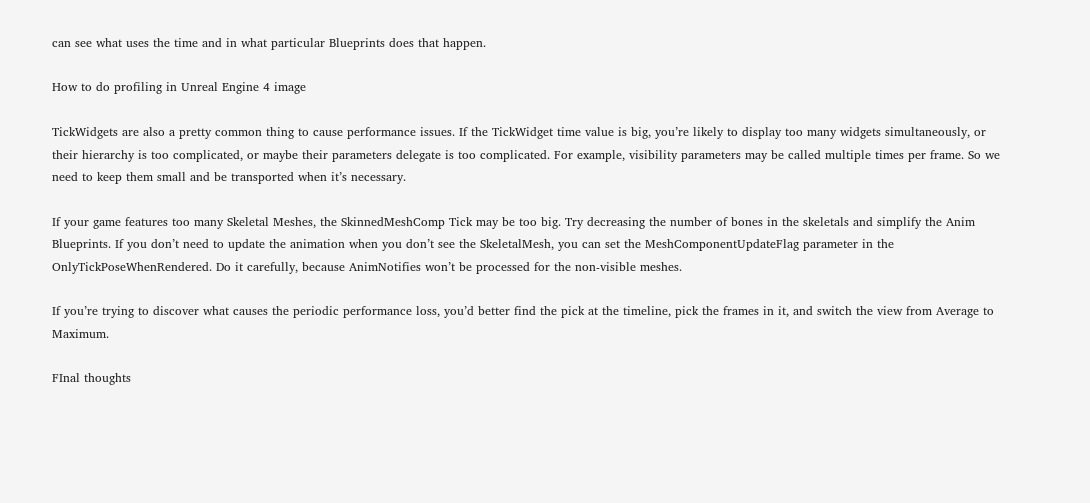can see what uses the time and in what particular Blueprints does that happen.

How to do profiling in Unreal Engine 4 image

TickWidgets are also a pretty common thing to cause performance issues. If the TickWidget time value is big, you’re likely to display too many widgets simultaneously, or their hierarchy is too complicated, or maybe their parameters delegate is too complicated. For example, visibility parameters may be called multiple times per frame. So we need to keep them small and be transported when it’s necessary.

If your game features too many Skeletal Meshes, the SkinnedMeshComp Tick may be too big. Try decreasing the number of bones in the skeletals and simplify the Anim Blueprints. If you don’t need to update the animation when you don’t see the SkeletalMesh, you can set the MeshComponentUpdateFlag parameter in the OnlyTickPoseWhenRendered. Do it carefully, because AnimNotifies won’t be processed for the non-visible meshes.

If you’re trying to discover what causes the periodic performance loss, you’d better find the pick at the timeline, pick the frames in it, and switch the view from Average to Maximum.

FInal thoughts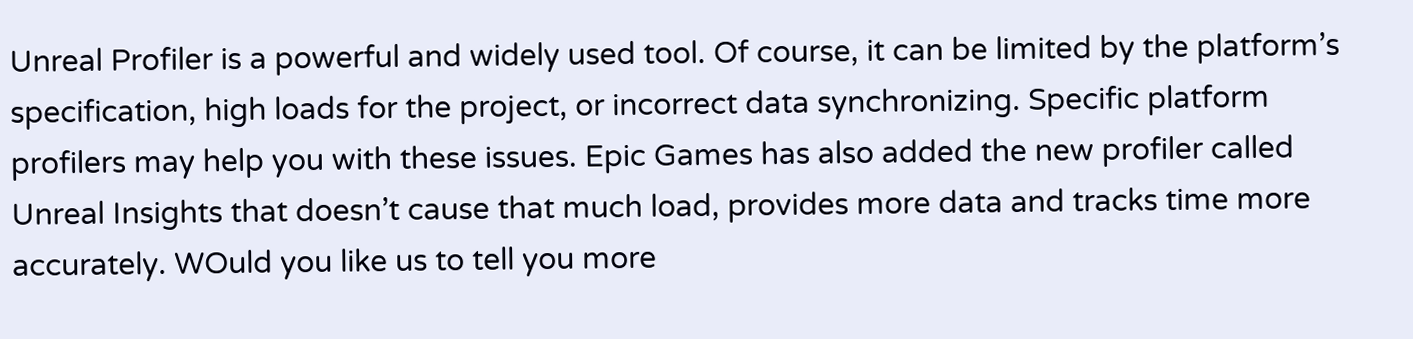Unreal Profiler is a powerful and widely used tool. Of course, it can be limited by the platform’s specification, high loads for the project, or incorrect data synchronizing. Specific platform profilers may help you with these issues. Epic Games has also added the new profiler called Unreal Insights that doesn’t cause that much load, provides more data and tracks time more accurately. WOuld you like us to tell you more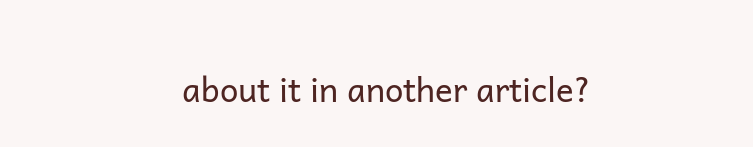about it in another article?